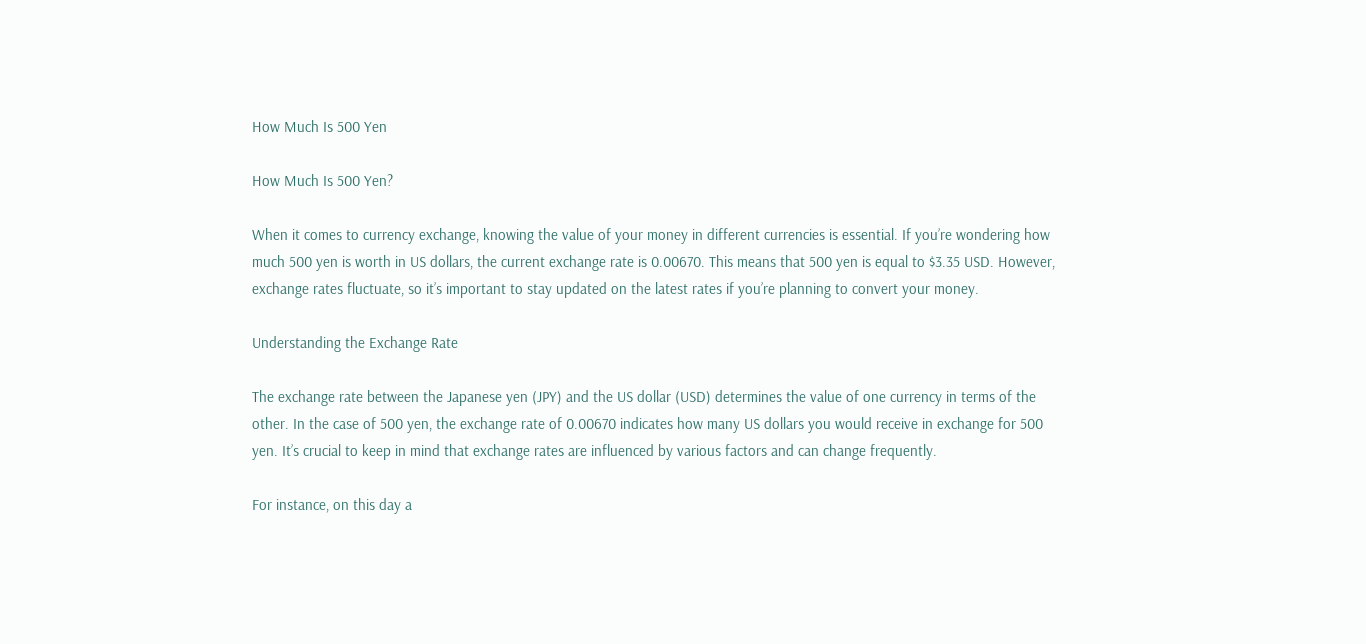How Much Is 500 Yen

How Much Is 500 Yen?

When it comes to currency exchange, knowing the value of your money in different currencies is essential. If you’re wondering how much 500 yen is worth in US dollars, the current exchange rate is 0.00670. This means that 500 yen is equal to $3.35 USD. However, exchange rates fluctuate, so it’s important to stay updated on the latest rates if you’re planning to convert your money.

Understanding the Exchange Rate

The exchange rate between the Japanese yen (JPY) and the US dollar (USD) determines the value of one currency in terms of the other. In the case of 500 yen, the exchange rate of 0.00670 indicates how many US dollars you would receive in exchange for 500 yen. It’s crucial to keep in mind that exchange rates are influenced by various factors and can change frequently.

For instance, on this day a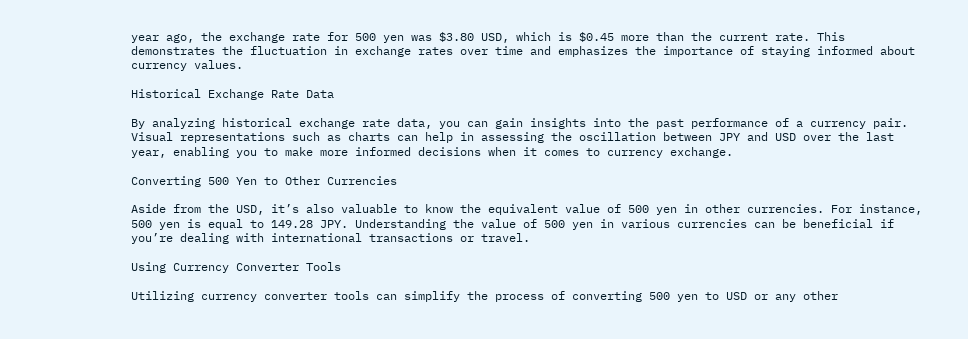year ago, the exchange rate for 500 yen was $3.80 USD, which is $0.45 more than the current rate. This demonstrates the fluctuation in exchange rates over time and emphasizes the importance of staying informed about currency values.

Historical Exchange Rate Data

By analyzing historical exchange rate data, you can gain insights into the past performance of a currency pair. Visual representations such as charts can help in assessing the oscillation between JPY and USD over the last year, enabling you to make more informed decisions when it comes to currency exchange.

Converting 500 Yen to Other Currencies

Aside from the USD, it’s also valuable to know the equivalent value of 500 yen in other currencies. For instance, 500 yen is equal to 149.28 JPY. Understanding the value of 500 yen in various currencies can be beneficial if you’re dealing with international transactions or travel.

Using Currency Converter Tools

Utilizing currency converter tools can simplify the process of converting 500 yen to USD or any other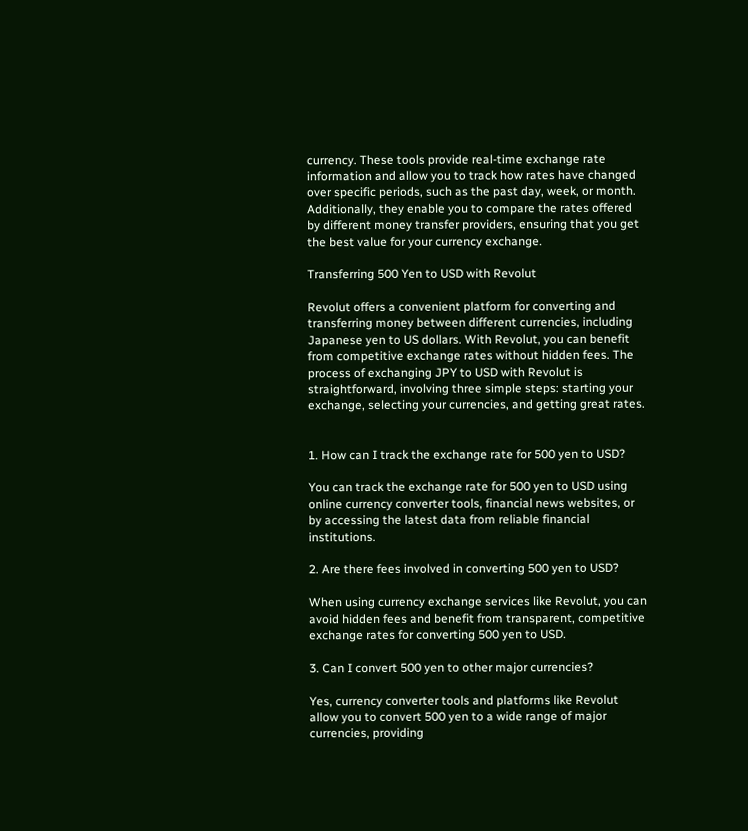currency. These tools provide real-time exchange rate information and allow you to track how rates have changed over specific periods, such as the past day, week, or month. Additionally, they enable you to compare the rates offered by different money transfer providers, ensuring that you get the best value for your currency exchange.

Transferring 500 Yen to USD with Revolut

Revolut offers a convenient platform for converting and transferring money between different currencies, including Japanese yen to US dollars. With Revolut, you can benefit from competitive exchange rates without hidden fees. The process of exchanging JPY to USD with Revolut is straightforward, involving three simple steps: starting your exchange, selecting your currencies, and getting great rates.


1. How can I track the exchange rate for 500 yen to USD?

You can track the exchange rate for 500 yen to USD using online currency converter tools, financial news websites, or by accessing the latest data from reliable financial institutions.

2. Are there fees involved in converting 500 yen to USD?

When using currency exchange services like Revolut, you can avoid hidden fees and benefit from transparent, competitive exchange rates for converting 500 yen to USD.

3. Can I convert 500 yen to other major currencies?

Yes, currency converter tools and platforms like Revolut allow you to convert 500 yen to a wide range of major currencies, providing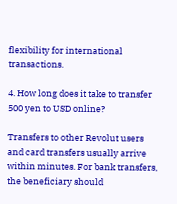flexibility for international transactions.

4. How long does it take to transfer 500 yen to USD online?

Transfers to other Revolut users and card transfers usually arrive within minutes. For bank transfers, the beneficiary should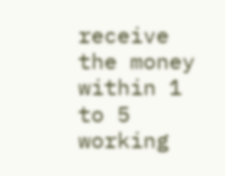receive the money within 1 to 5 working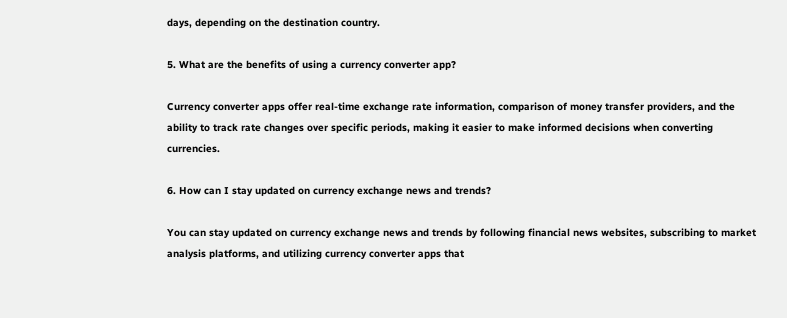days, depending on the destination country.

5. What are the benefits of using a currency converter app?

Currency converter apps offer real-time exchange rate information, comparison of money transfer providers, and the ability to track rate changes over specific periods, making it easier to make informed decisions when converting currencies.

6. How can I stay updated on currency exchange news and trends?

You can stay updated on currency exchange news and trends by following financial news websites, subscribing to market analysis platforms, and utilizing currency converter apps that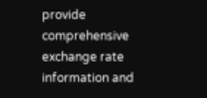provide comprehensive exchange rate information and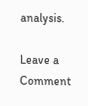analysis.

Leave a Comment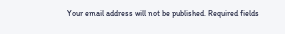Your email address will not be published. Required fields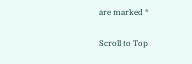are marked *

Scroll to Top